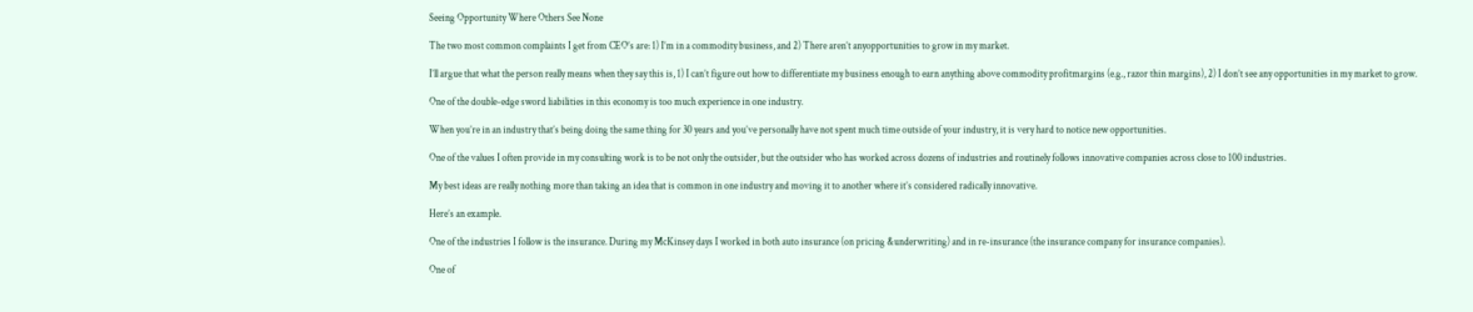Seeing Opportunity Where Others See None

The two most common complaints I get from CEO’s are: 1) I’m in a commodity business, and 2) There aren’t anyopportunities to grow in my market.

I’ll argue that what the person really means when they say this is, 1) I can’t figure out how to differentiate my business enough to earn anything above commodity profitmargins (e.g., razor thin margins), 2) I don’t see any opportunities in my market to grow.

One of the double-edge sword liabilities in this economy is too much experience in one industry.

When you’re in an industry that’s being doing the same thing for 30 years and you’ve personally have not spent much time outside of your industry, it is very hard to notice new opportunities.

One of the values I often provide in my consulting work is to be not only the outsider, but the outsider who has worked across dozens of industries and routinely follows innovative companies across close to 100 industries.

My best ideas are really nothing more than taking an idea that is common in one industry and moving it to another where it’s considered radically innovative.

Here’s an example.

One of the industries I follow is the insurance. During my McKinsey days I worked in both auto insurance (on pricing &underwriting) and in re-insurance (the insurance company for insurance companies).

One of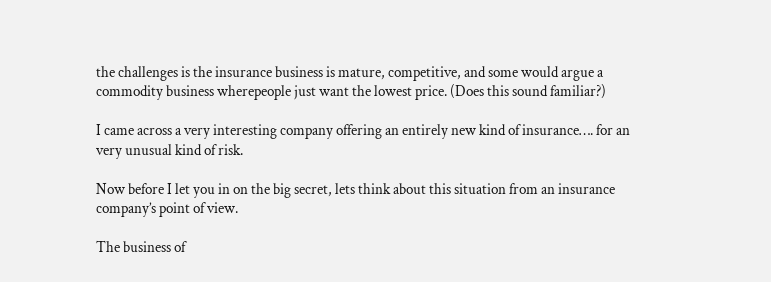the challenges is the insurance business is mature, competitive, and some would argue a commodity business wherepeople just want the lowest price. (Does this sound familiar?)

I came across a very interesting company offering an entirely new kind of insurance…. for an very unusual kind of risk.

Now before I let you in on the big secret, lets think about this situation from an insurance company’s point of view.

The business of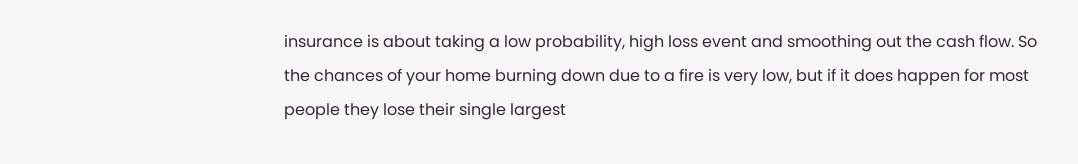insurance is about taking a low probability, high loss event and smoothing out the cash flow. So the chances of your home burning down due to a fire is very low, but if it does happen for most people they lose their single largest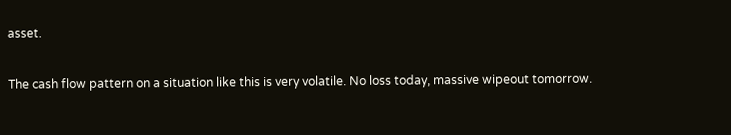asset.

The cash flow pattern on a situation like this is very volatile. No loss today, massive wipeout tomorrow.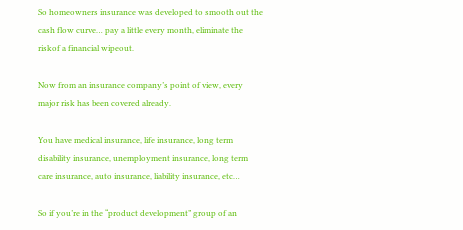So homeowners insurance was developed to smooth out the cash flow curve… pay a little every month, eliminate the riskof a financial wipeout.

Now from an insurance company’s point of view, every major risk has been covered already.

You have medical insurance, life insurance, long term disability insurance, unemployment insurance, long term care insurance, auto insurance, liability insurance, etc…

So if you’re in the “product development” group of an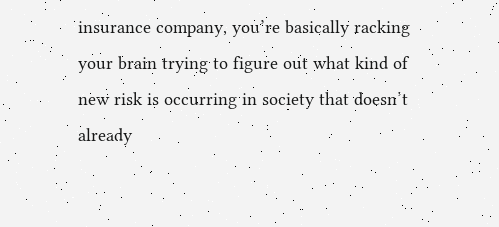insurance company, you’re basically racking your brain trying to figure out what kind of new risk is occurring in society that doesn’t already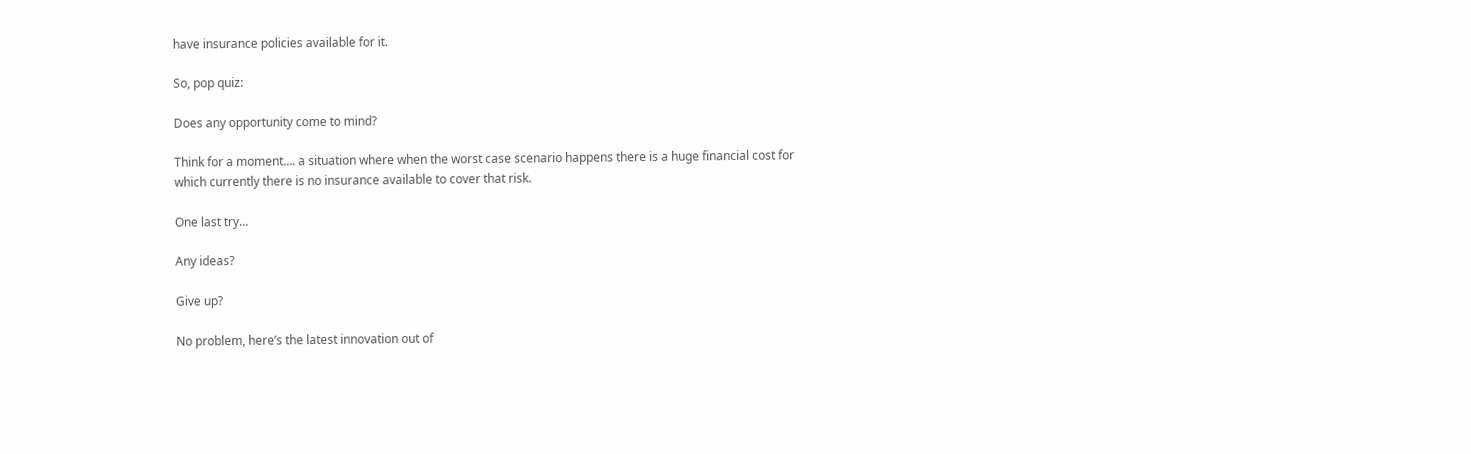have insurance policies available for it.

So, pop quiz:

Does any opportunity come to mind?

Think for a moment…. a situation where when the worst case scenario happens there is a huge financial cost for which currently there is no insurance available to cover that risk.

One last try…

Any ideas?

Give up?

No problem, here’s the latest innovation out of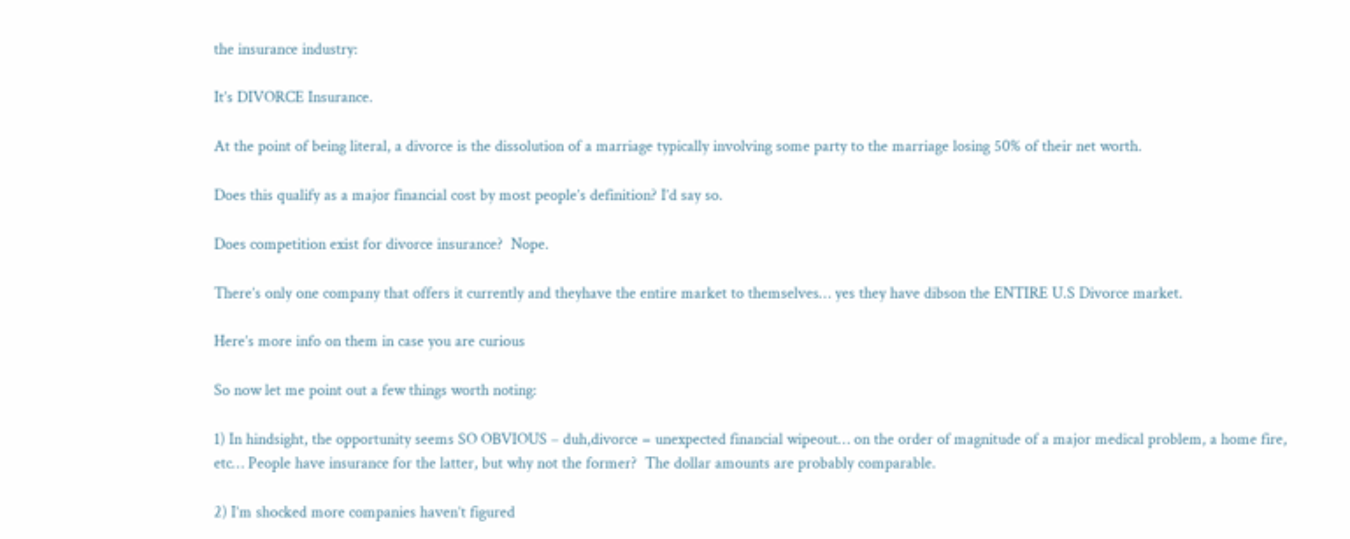the insurance industry:

It’s DIVORCE Insurance.

At the point of being literal, a divorce is the dissolution of a marriage typically involving some party to the marriage losing 50% of their net worth.

Does this qualify as a major financial cost by most people’s definition? I’d say so.

Does competition exist for divorce insurance?  Nope.

There’s only one company that offers it currently and theyhave the entire market to themselves… yes they have dibson the ENTIRE U.S Divorce market.

Here’s more info on them in case you are curious

So now let me point out a few things worth noting:

1) In hindsight, the opportunity seems SO OBVIOUS – duh,divorce = unexpected financial wipeout… on the order of magnitude of a major medical problem, a home fire, etc… People have insurance for the latter, but why not the former?  The dollar amounts are probably comparable.

2) I’m shocked more companies haven’t figured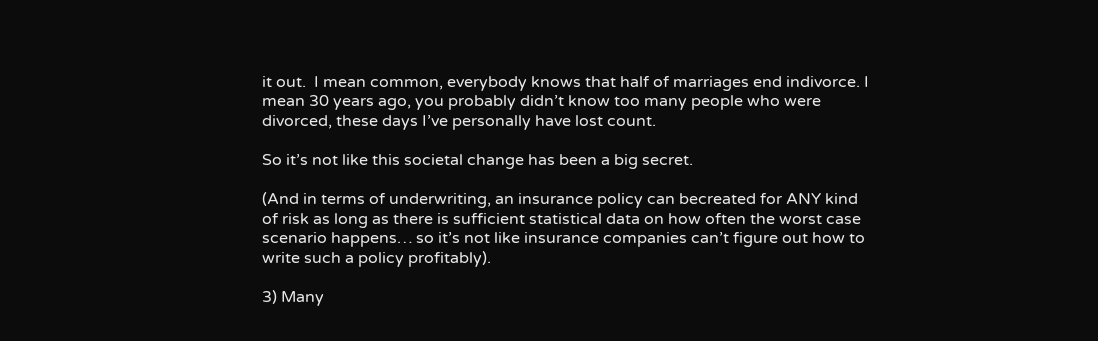it out.  I mean common, everybody knows that half of marriages end indivorce. I mean 30 years ago, you probably didn’t know too many people who were divorced, these days I’ve personally have lost count.

So it’s not like this societal change has been a big secret.

(And in terms of underwriting, an insurance policy can becreated for ANY kind of risk as long as there is sufficient statistical data on how often the worst case scenario happens… so it’s not like insurance companies can’t figure out how to write such a policy profitably).

3) Many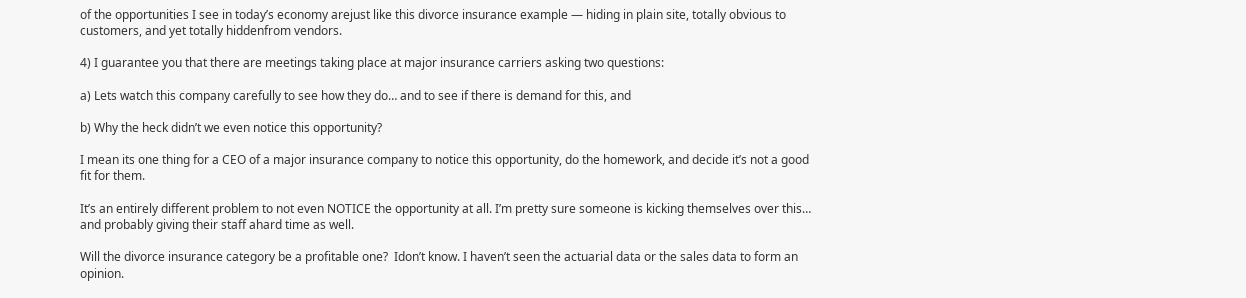of the opportunities I see in today’s economy arejust like this divorce insurance example — hiding in plain site, totally obvious to customers, and yet totally hiddenfrom vendors.

4) I guarantee you that there are meetings taking place at major insurance carriers asking two questions:

a) Lets watch this company carefully to see how they do… and to see if there is demand for this, and

b) Why the heck didn’t we even notice this opportunity?

I mean its one thing for a CEO of a major insurance company to notice this opportunity, do the homework, and decide it’s not a good fit for them.

It’s an entirely different problem to not even NOTICE the opportunity at all. I’m pretty sure someone is kicking themselves over this… and probably giving their staff ahard time as well.

Will the divorce insurance category be a profitable one?  Idon’t know. I haven’t seen the actuarial data or the sales data to form an opinion.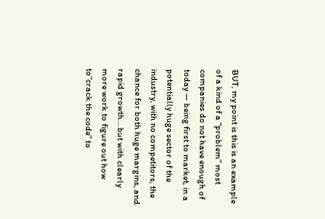BUT, my point is this is an example of a kind of a “problem” most companies do not have enough of today — being first to market, in a potentially huge sector of the industry, with no competitors, the chance for both huge margins, and rapid growth… but with clearly more work to figure out how to”crack the code” to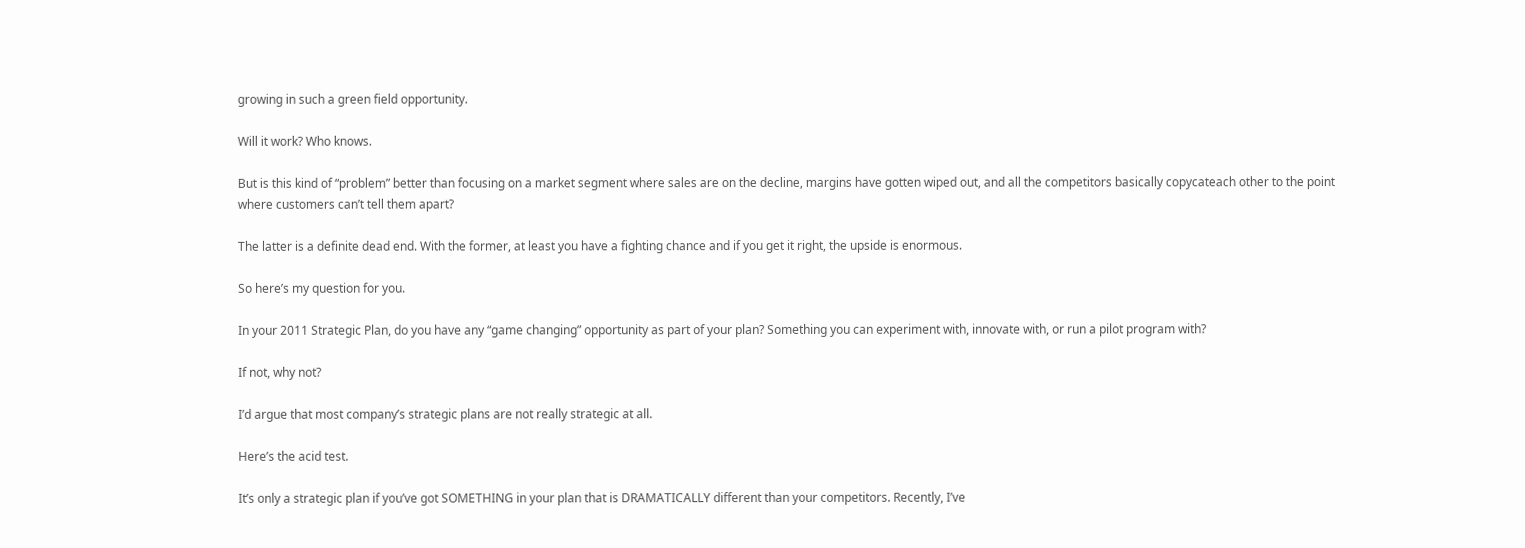growing in such a green field opportunity.

Will it work? Who knows.

But is this kind of “problem” better than focusing on a market segment where sales are on the decline, margins have gotten wiped out, and all the competitors basically copycateach other to the point where customers can’t tell them apart?

The latter is a definite dead end. With the former, at least you have a fighting chance and if you get it right, the upside is enormous.

So here’s my question for you.

In your 2011 Strategic Plan, do you have any “game changing” opportunity as part of your plan? Something you can experiment with, innovate with, or run a pilot program with?

If not, why not?

I’d argue that most company’s strategic plans are not really strategic at all.

Here’s the acid test.

It’s only a strategic plan if you’ve got SOMETHING in your plan that is DRAMATICALLY different than your competitors. Recently, I’ve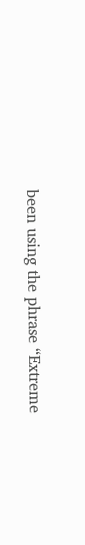been using the phrase “Extreme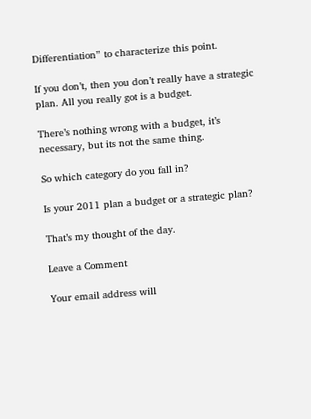Differentiation” to characterize this point.

If you don’t, then you don’t really have a strategic plan. All you really got is a budget.

There’s nothing wrong with a budget, it’s necessary, but its not the same thing.

So which category do you fall in?

Is your 2011 plan a budget or a strategic plan?

That’s my thought of the day.

Leave a Comment

Your email address will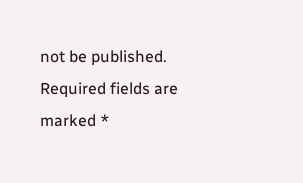not be published. Required fields are marked *